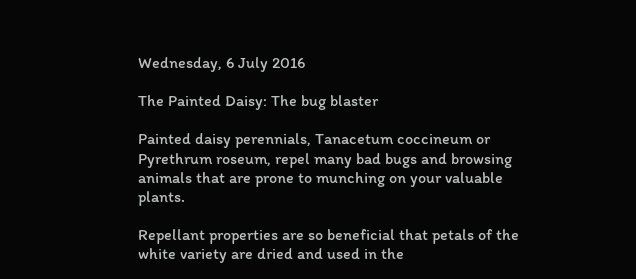Wednesday, 6 July 2016

The Painted Daisy: The bug blaster

Painted daisy perennials, Tanacetum coccineum or Pyrethrum roseum, repel many bad bugs and browsing animals that are prone to munching on your valuable plants.

Repellant properties are so beneficial that petals of the white variety are dried and used in the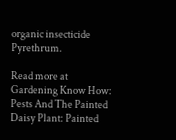organic insecticide Pyrethrum.

Read more at Gardening Know How: Pests And The Painted Daisy Plant: Painted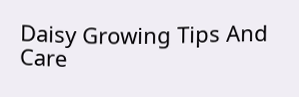Daisy Growing Tips And Care